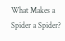What Makes a Spider a Spider?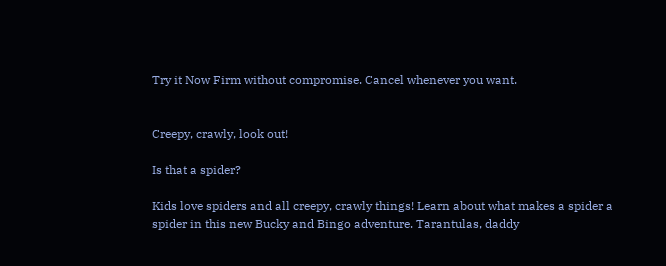Try it Now Firm without compromise. Cancel whenever you want.


Creepy, crawly, look out!

Is that a spider?

Kids love spiders and all creepy, crawly things! Learn about what makes a spider a spider in this new Bucky and Bingo adventure. Tarantulas, daddy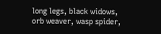long legs, black widows, orb weaver, wasp spider,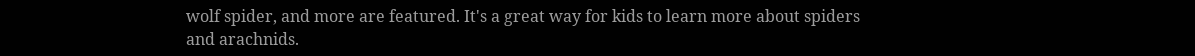wolf spider, and more are featured. It's a great way for kids to learn more about spiders and arachnids.